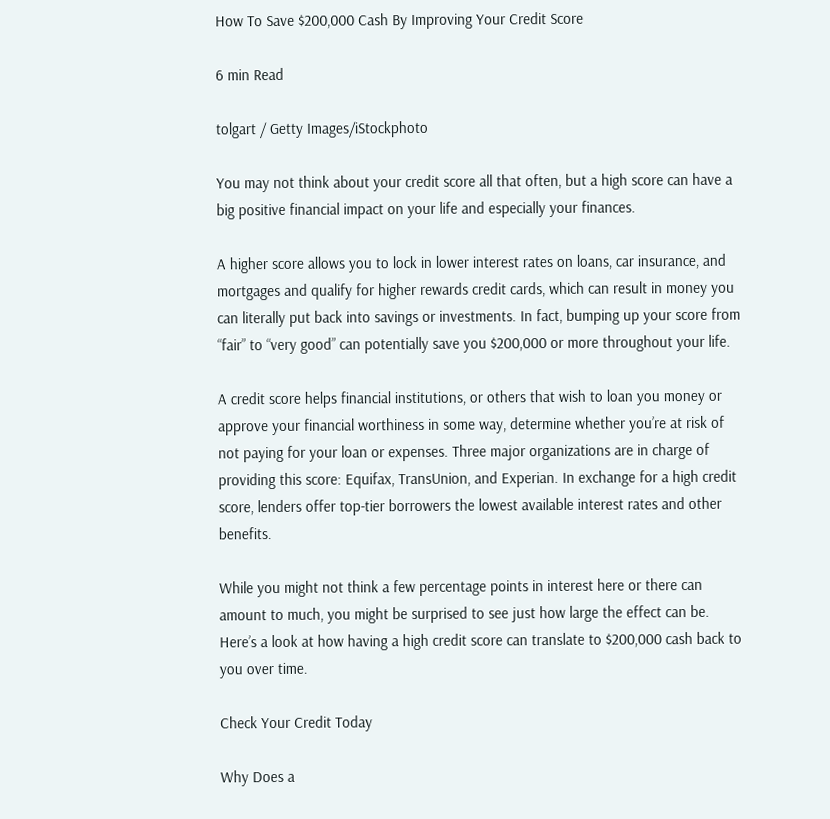How To Save $200,000 Cash By Improving Your Credit Score

6 min Read

tolgart / Getty Images/iStockphoto

You may not think about your credit score all that often, but a high score can have a big positive financial impact on your life and especially your finances.

A higher score allows you to lock in lower interest rates on loans, car insurance, and mortgages and qualify for higher rewards credit cards, which can result in money you can literally put back into savings or investments. In fact, bumping up your score from “fair” to “very good” can potentially save you $200,000 or more throughout your life.

A credit score helps financial institutions, or others that wish to loan you money or approve your financial worthiness in some way, determine whether you’re at risk of not paying for your loan or expenses. Three major organizations are in charge of providing this score: Equifax, TransUnion, and Experian. In exchange for a high credit score, lenders offer top-tier borrowers the lowest available interest rates and other benefits.

While you might not think a few percentage points in interest here or there can amount to much, you might be surprised to see just how large the effect can be. Here’s a look at how having a high credit score can translate to $200,000 cash back to you over time.

Check Your Credit Today

Why Does a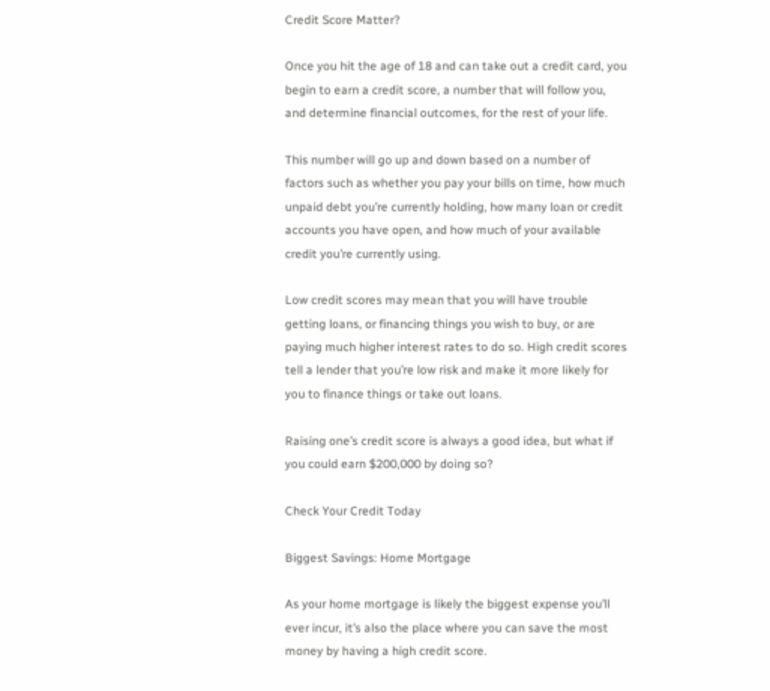Credit Score Matter?

Once you hit the age of 18 and can take out a credit card, you begin to earn a credit score, a number that will follow you, and determine financial outcomes, for the rest of your life.

This number will go up and down based on a number of factors such as whether you pay your bills on time, how much unpaid debt you’re currently holding, how many loan or credit accounts you have open, and how much of your available credit you’re currently using.

Low credit scores may mean that you will have trouble getting loans, or financing things you wish to buy, or are paying much higher interest rates to do so. High credit scores tell a lender that you’re low risk and make it more likely for you to finance things or take out loans.

Raising one’s credit score is always a good idea, but what if you could earn $200,000 by doing so?

Check Your Credit Today

Biggest Savings: Home Mortgage

As your home mortgage is likely the biggest expense you’ll ever incur, it’s also the place where you can save the most money by having a high credit score.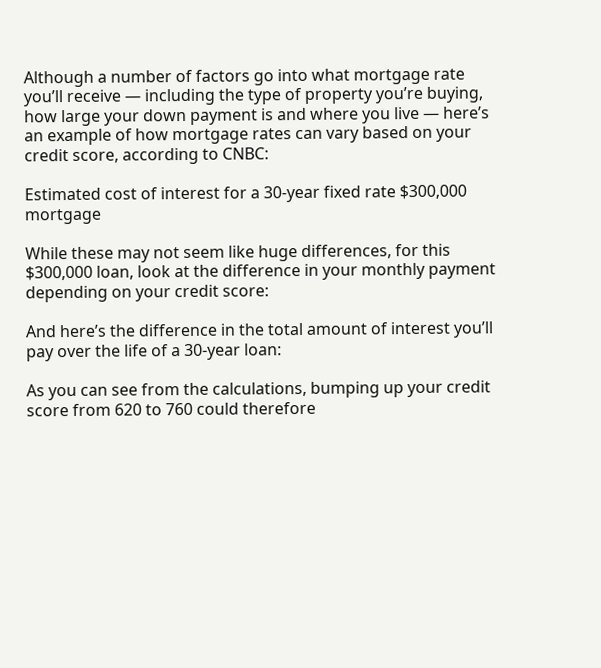Although a number of factors go into what mortgage rate you’ll receive — including the type of property you’re buying, how large your down payment is and where you live — here’s an example of how mortgage rates can vary based on your credit score, according to CNBC:

Estimated cost of interest for a 30-year fixed rate $300,000 mortgage

While these may not seem like huge differences, for this $300,000 loan, look at the difference in your monthly payment depending on your credit score:

And here’s the difference in the total amount of interest you’ll pay over the life of a 30-year loan:

As you can see from the calculations, bumping up your credit score from 620 to 760 could therefore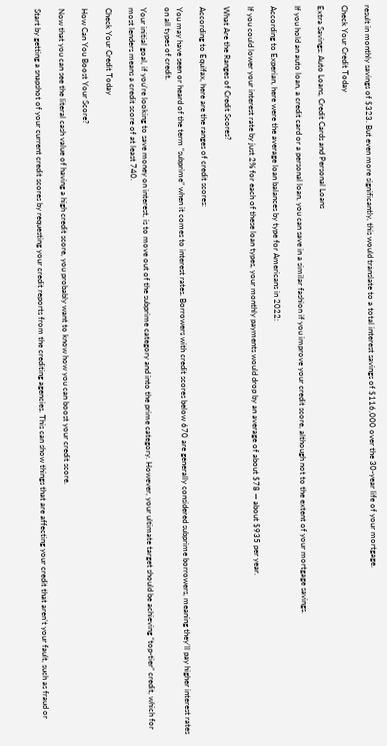result in monthly savings of $323. But even more significantly, this would translate to a total interest savings of $116,000 over the 30-year life of your mortgage.

Check Your Credit Today

Extra Savings: Auto Loans, Credit Cards and Personal Loans

If you hold an auto loan, a credit card or a personal loan, you can save in a similar fashion if you improve your credit score, although not to the extent of your mortgage savings.

According to Experian, here were the average loan balances by type for Americans in 2022:

If you could lower your interest rate by just 2% for each of these loan types, your monthly payments would drop by an average of about $78 — about $935 per year.

What Are the Ranges of Credit Scores?

According to Equifax, here are the ranges of credit scores:

You may have seen or heard of the term “subprime” when it comes to interest rates. Borrowers with credit scores below 670 are generally considered subprime borrowers, meaning they’ll pay higher interest rates on all types of credit.

Your initial goal, if you’re looking to save money on interest, is to move out of the subprime category and into the prime category. However, your ultimate target should be achieving “top-tier” credit, which for most lenders means a credit score of at least 740.

Check Your Credit Today

How Can You Boost Your Score?

Now that you can see the literal cash value of having a high credit score, you probably want to know how you can boost your credit score.

Start by getting a snapshot of your current credit scores by requesting your credit reports from the crediting agencies. This can show things that are affecting your credit that aren’t your fault, such as fraud or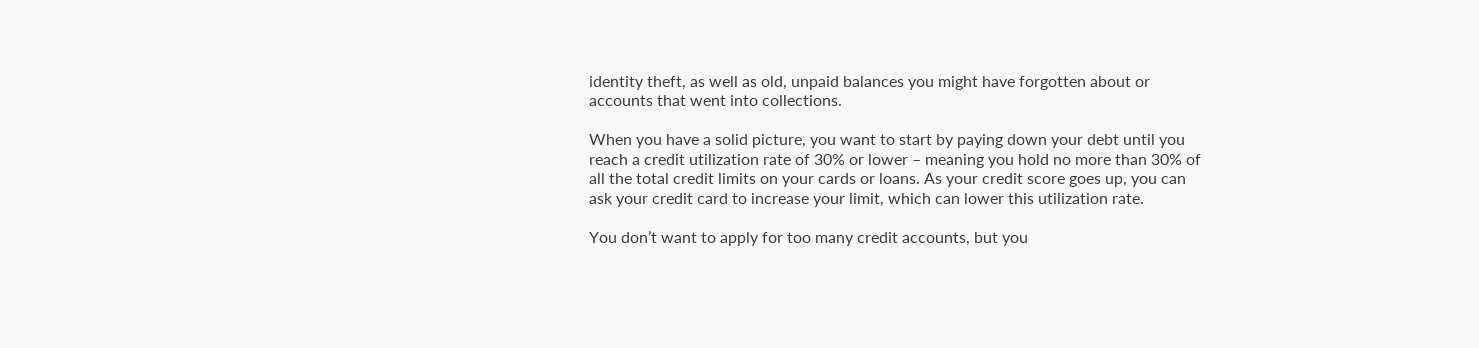identity theft, as well as old, unpaid balances you might have forgotten about or accounts that went into collections.

When you have a solid picture, you want to start by paying down your debt until you reach a credit utilization rate of 30% or lower – meaning you hold no more than 30% of all the total credit limits on your cards or loans. As your credit score goes up, you can ask your credit card to increase your limit, which can lower this utilization rate.

You don’t want to apply for too many credit accounts, but you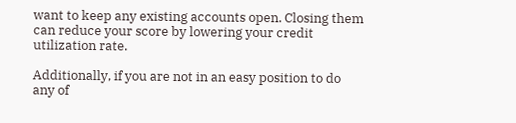want to keep any existing accounts open. Closing them can reduce your score by lowering your credit utilization rate.

Additionally, if you are not in an easy position to do any of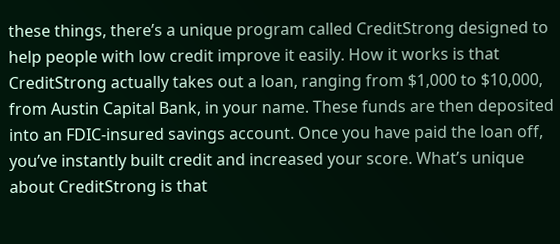these things, there’s a unique program called CreditStrong designed to help people with low credit improve it easily. How it works is that CreditStrong actually takes out a loan, ranging from $1,000 to $10,000, from Austin Capital Bank, in your name. These funds are then deposited into an FDIC-insured savings account. Once you have paid the loan off, you’ve instantly built credit and increased your score. What’s unique about CreditStrong is that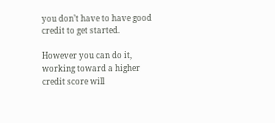you don’t have to have good credit to get started.

However you can do it, working toward a higher credit score will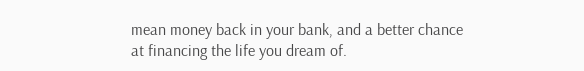mean money back in your bank, and a better chance at financing the life you dream of.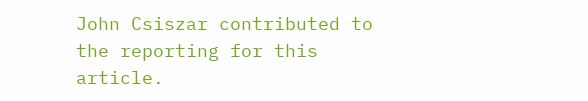John Csiszar contributed to the reporting for this article.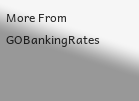More From GOBankingRates